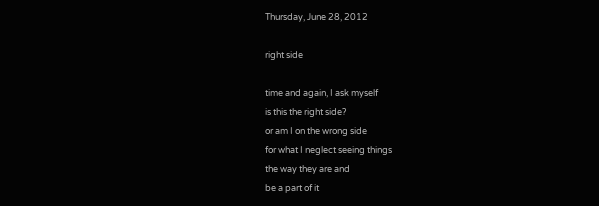Thursday, June 28, 2012

right side

time and again, I ask myself
is this the right side?
or am I on the wrong side
for what I neglect seeing things
the way they are and
be a part of it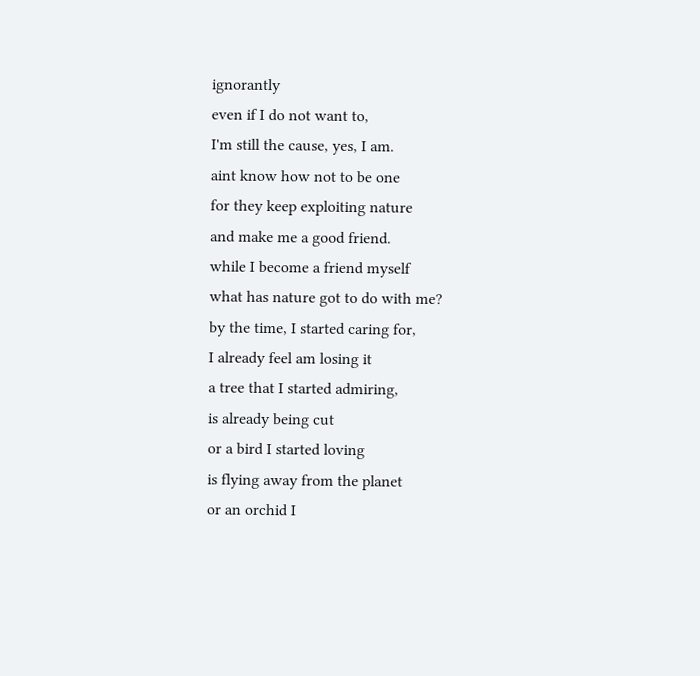ignorantly
even if I do not want to,
I'm still the cause, yes, I am.
aint know how not to be one
for they keep exploiting nature
and make me a good friend.
while I become a friend myself
what has nature got to do with me?
by the time, I started caring for,
I already feel am losing it
a tree that I started admiring,
is already being cut
or a bird I started loving
is flying away from the planet
or an orchid I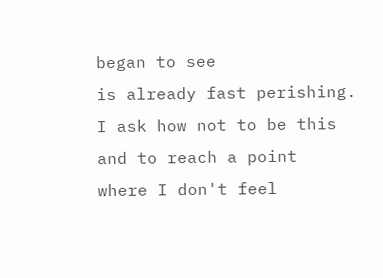began to see
is already fast perishing.
I ask how not to be this
and to reach a point
where I don't feel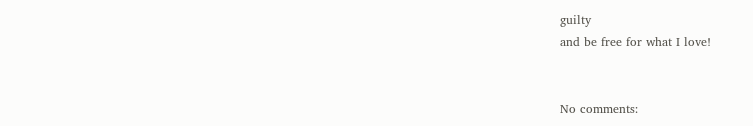guilty
and be free for what I love!


No comments: